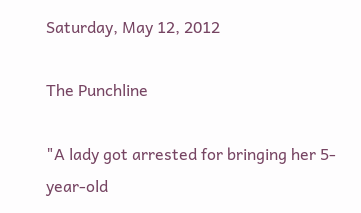Saturday, May 12, 2012

The Punchline

"A lady got arrested for bringing her 5-year-old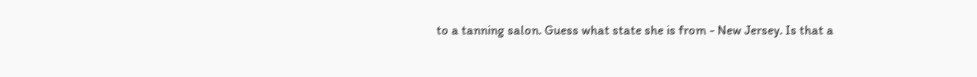to a tanning salon. Guess what state she is from - New Jersey. Is that a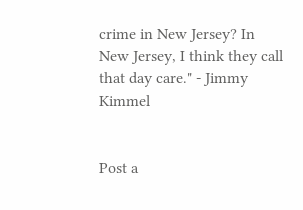crime in New Jersey? In New Jersey, I think they call that day care." - Jimmy Kimmel


Post a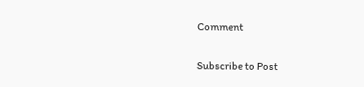Comment

Subscribe to Post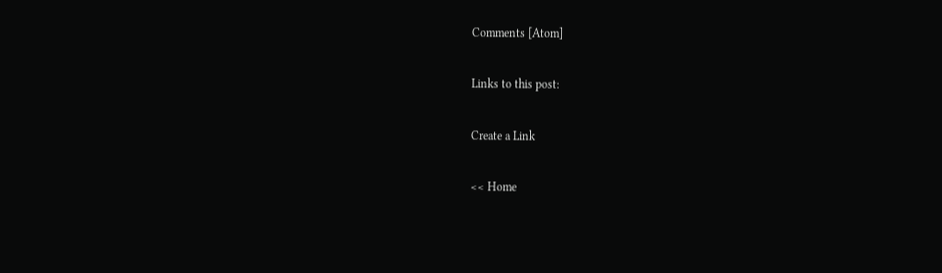Comments [Atom]

Links to this post:

Create a Link

<< Home